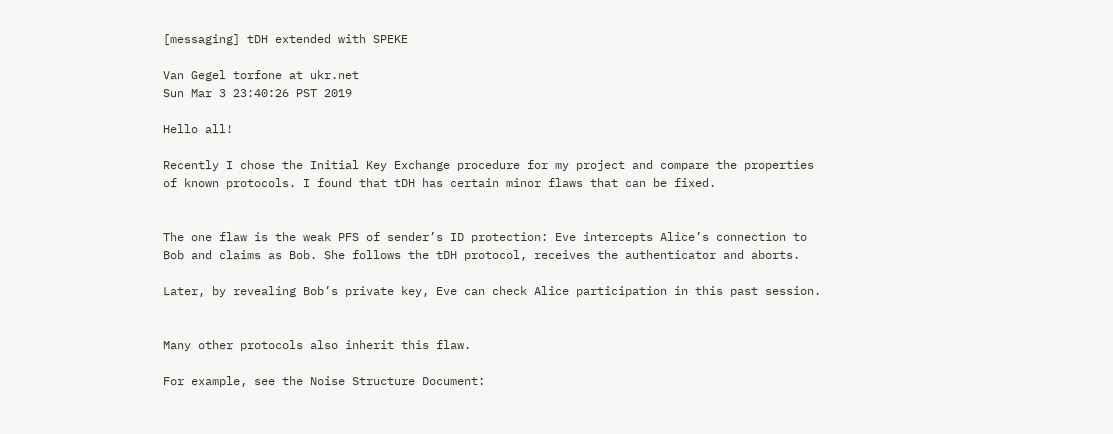[messaging] tDH extended with SPEKE

Van Gegel torfone at ukr.net
Sun Mar 3 23:40:26 PST 2019

Hello all!

Recently I chose the Initial Key Exchange procedure for my project and compare the properties of known protocols. I found that tDH has certain minor flaws that can be fixed.


The one flaw is the weak PFS of sender’s ID protection: Eve intercepts Alice’s connection to Bob and claims as Bob. She follows the tDH protocol, receives the authenticator and aborts.

Later, by revealing Bob’s private key, Eve can check Alice participation in this past session.


Many other protocols also inherit this flaw.

For example, see the Noise Structure Document: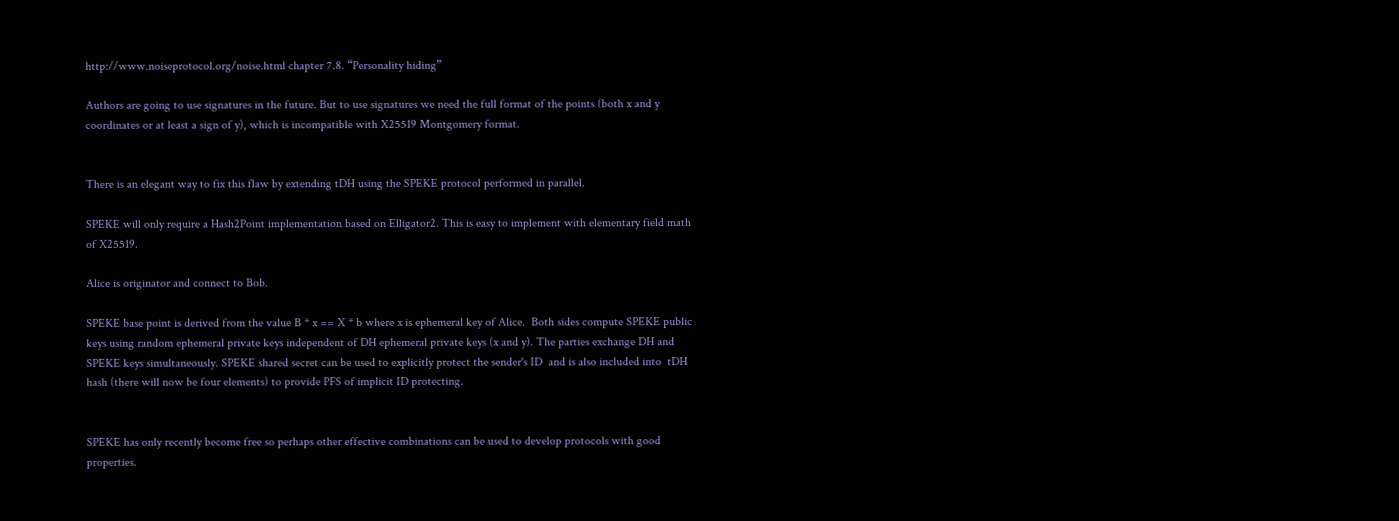http://www.noiseprotocol.org/noise.html chapter 7.8. “Personality hiding”

Authors are going to use signatures in the future. But to use signatures we need the full format of the points (both x and y coordinates or at least a sign of y), which is incompatible with X25519 Montgomery format.


There is an elegant way to fix this flaw by extending tDH using the SPEKE protocol performed in parallel.

SPEKE will only require a Hash2Point implementation based on Elligator2. This is easy to implement with elementary field math of X25519.

Alice is originator and connect to Bob.

SPEKE base point is derived from the value B * x == X * b where x is ephemeral key of Alice.  Both sides compute SPEKE public keys using random ephemeral private keys independent of DH ephemeral private keys (x and y). The parties exchange DH and SPEKE keys simultaneously. SPEKE shared secret can be used to explicitly protect the sender's ID  and is also included into  tDH hash (there will now be four elements) to provide PFS of implicit ID protecting.


SPEKE has only recently become free so perhaps other effective combinations can be used to develop protocols with good properties.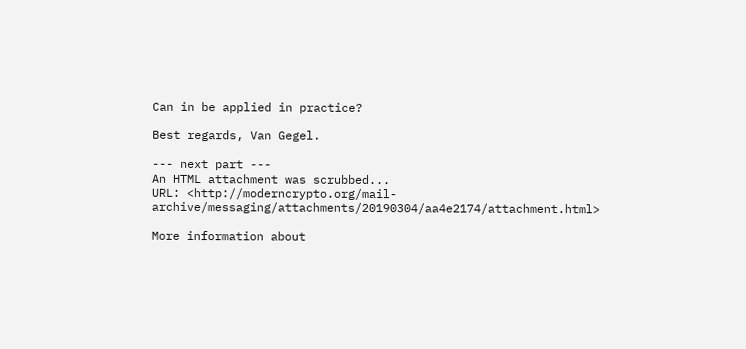Can in be applied in practice?

Best regards, Van Gegel.

--- next part ---
An HTML attachment was scrubbed...
URL: <http://moderncrypto.org/mail-archive/messaging/attachments/20190304/aa4e2174/attachment.html>

More information about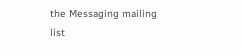the Messaging mailing list